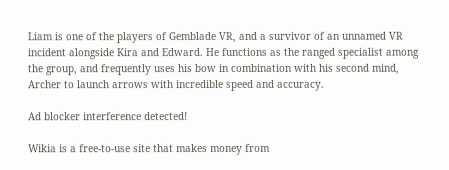Liam is one of the players of Gemblade VR, and a survivor of an unnamed VR incident alongside Kira and Edward. He functions as the ranged specialist among the group, and frequently uses his bow in combination with his second mind, Archer to launch arrows with incredible speed and accuracy.

Ad blocker interference detected!

Wikia is a free-to-use site that makes money from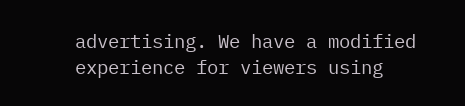advertising. We have a modified experience for viewers using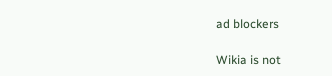ad blockers

Wikia is not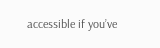accessible if you’ve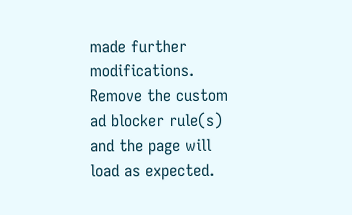made further modifications. Remove the custom ad blocker rule(s) and the page will load as expected.